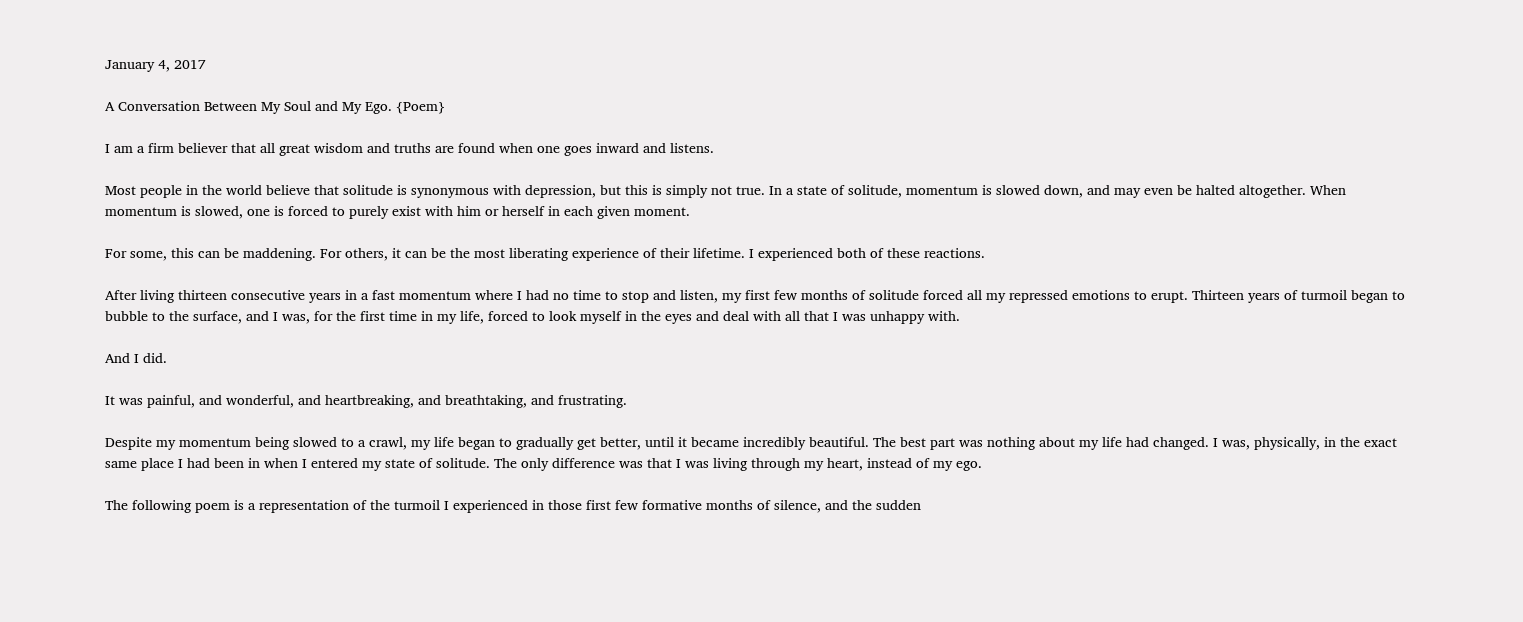January 4, 2017

A Conversation Between My Soul and My Ego. {Poem}

I am a firm believer that all great wisdom and truths are found when one goes inward and listens.

Most people in the world believe that solitude is synonymous with depression, but this is simply not true. In a state of solitude, momentum is slowed down, and may even be halted altogether. When momentum is slowed, one is forced to purely exist with him or herself in each given moment.

For some, this can be maddening. For others, it can be the most liberating experience of their lifetime. I experienced both of these reactions.

After living thirteen consecutive years in a fast momentum where I had no time to stop and listen, my first few months of solitude forced all my repressed emotions to erupt. Thirteen years of turmoil began to bubble to the surface, and I was, for the first time in my life, forced to look myself in the eyes and deal with all that I was unhappy with.

And I did.

It was painful, and wonderful, and heartbreaking, and breathtaking, and frustrating.

Despite my momentum being slowed to a crawl, my life began to gradually get better, until it became incredibly beautiful. The best part was nothing about my life had changed. I was, physically, in the exact same place I had been in when I entered my state of solitude. The only difference was that I was living through my heart, instead of my ego.

The following poem is a representation of the turmoil I experienced in those first few formative months of silence, and the sudden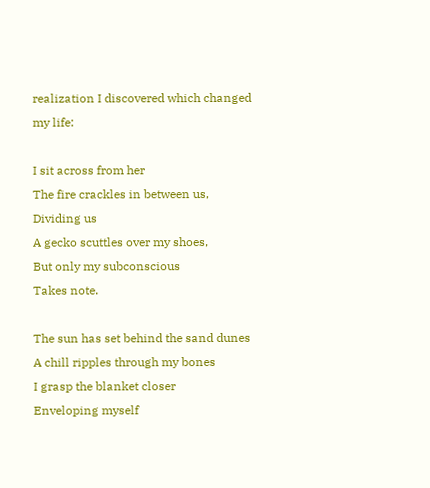realization I discovered which changed my life:

I sit across from her
The fire crackles in between us,
Dividing us
A gecko scuttles over my shoes,
But only my subconscious
Takes note.

The sun has set behind the sand dunes
A chill ripples through my bones
I grasp the blanket closer
Enveloping myself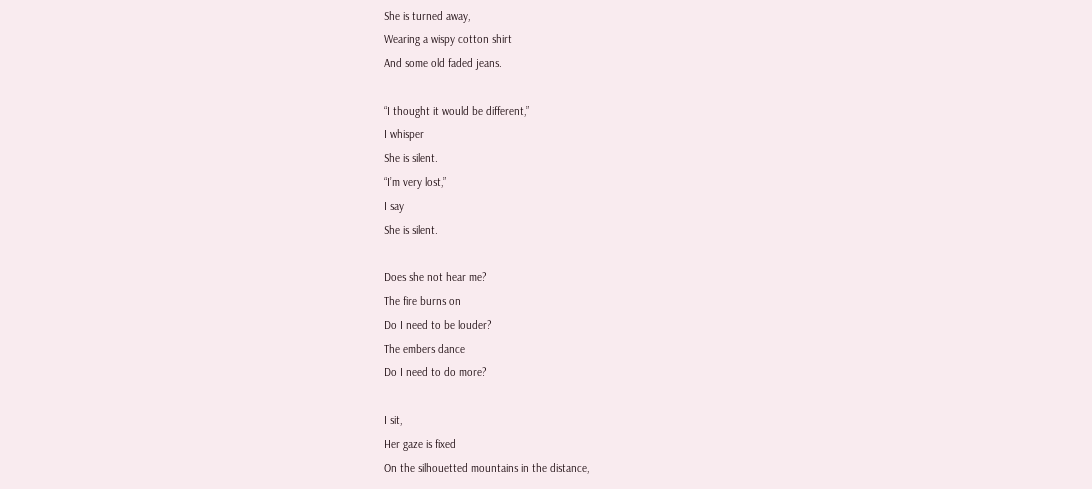She is turned away,
Wearing a wispy cotton shirt
And some old faded jeans.

“I thought it would be different,”
I whisper
She is silent.
“I’m very lost,”
I say
She is silent.

Does she not hear me?
The fire burns on
Do I need to be louder?
The embers dance
Do I need to do more?

I sit,
Her gaze is fixed
On the silhouetted mountains in the distance,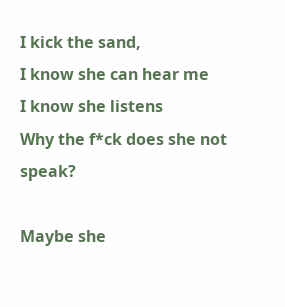I kick the sand,
I know she can hear me
I know she listens
Why the f*ck does she not speak?

Maybe she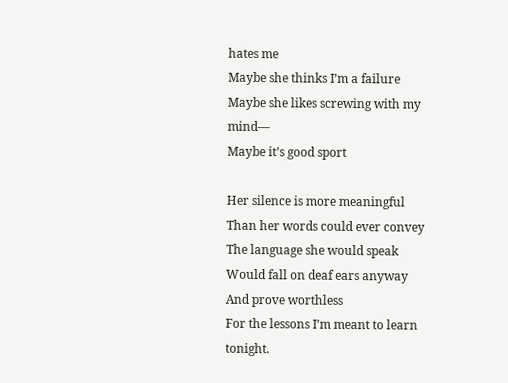hates me
Maybe she thinks I’m a failure
Maybe she likes screwing with my mind—
Maybe it’s good sport

Her silence is more meaningful
Than her words could ever convey
The language she would speak
Would fall on deaf ears anyway
And prove worthless
For the lessons I’m meant to learn tonight.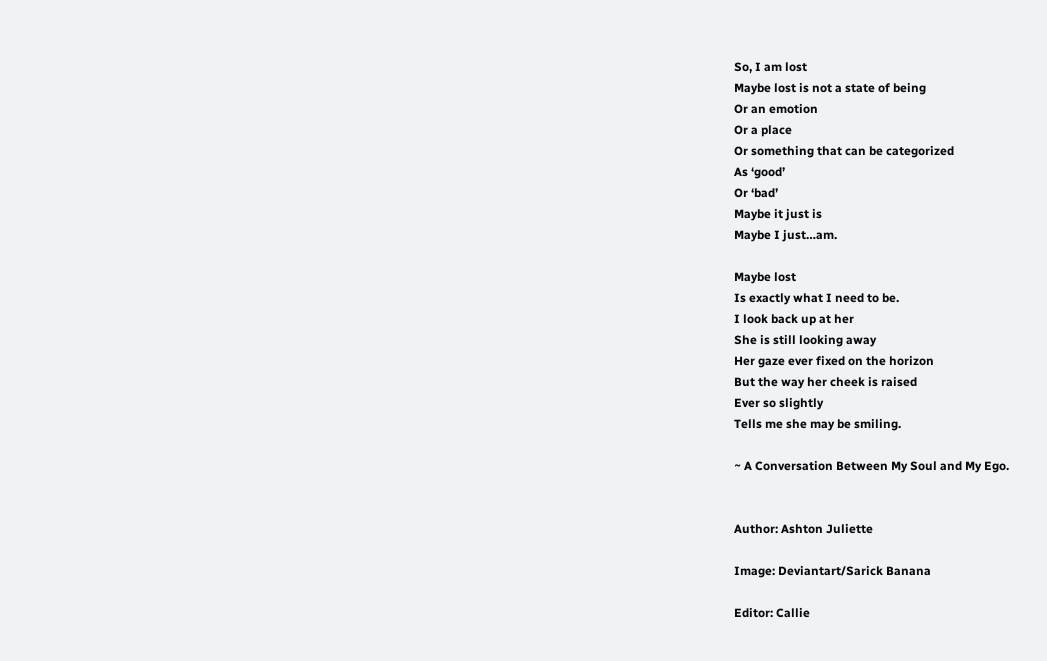So, I am lost
Maybe lost is not a state of being
Or an emotion
Or a place
Or something that can be categorized
As ‘good’
Or ‘bad’
Maybe it just is
Maybe I just…am.

Maybe lost
Is exactly what I need to be.
I look back up at her
She is still looking away
Her gaze ever fixed on the horizon
But the way her cheek is raised
Ever so slightly
Tells me she may be smiling.

~ A Conversation Between My Soul and My Ego.


Author: Ashton Juliette

Image: Deviantart/Sarick Banana

Editor: Callie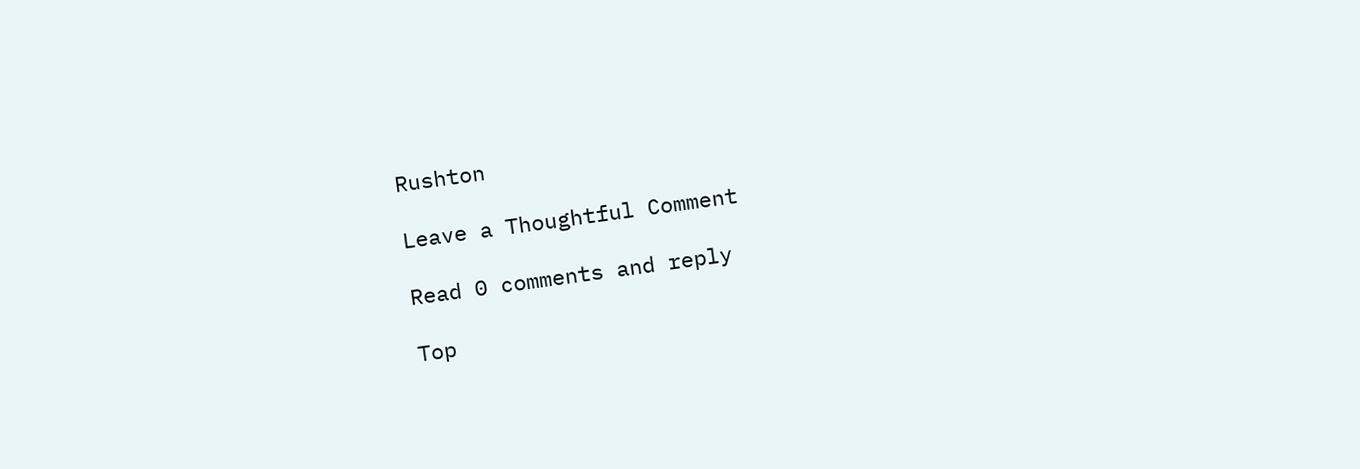Rushton

Leave a Thoughtful Comment

Read 0 comments and reply

Top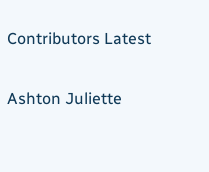Contributors Latest

Ashton Juliette